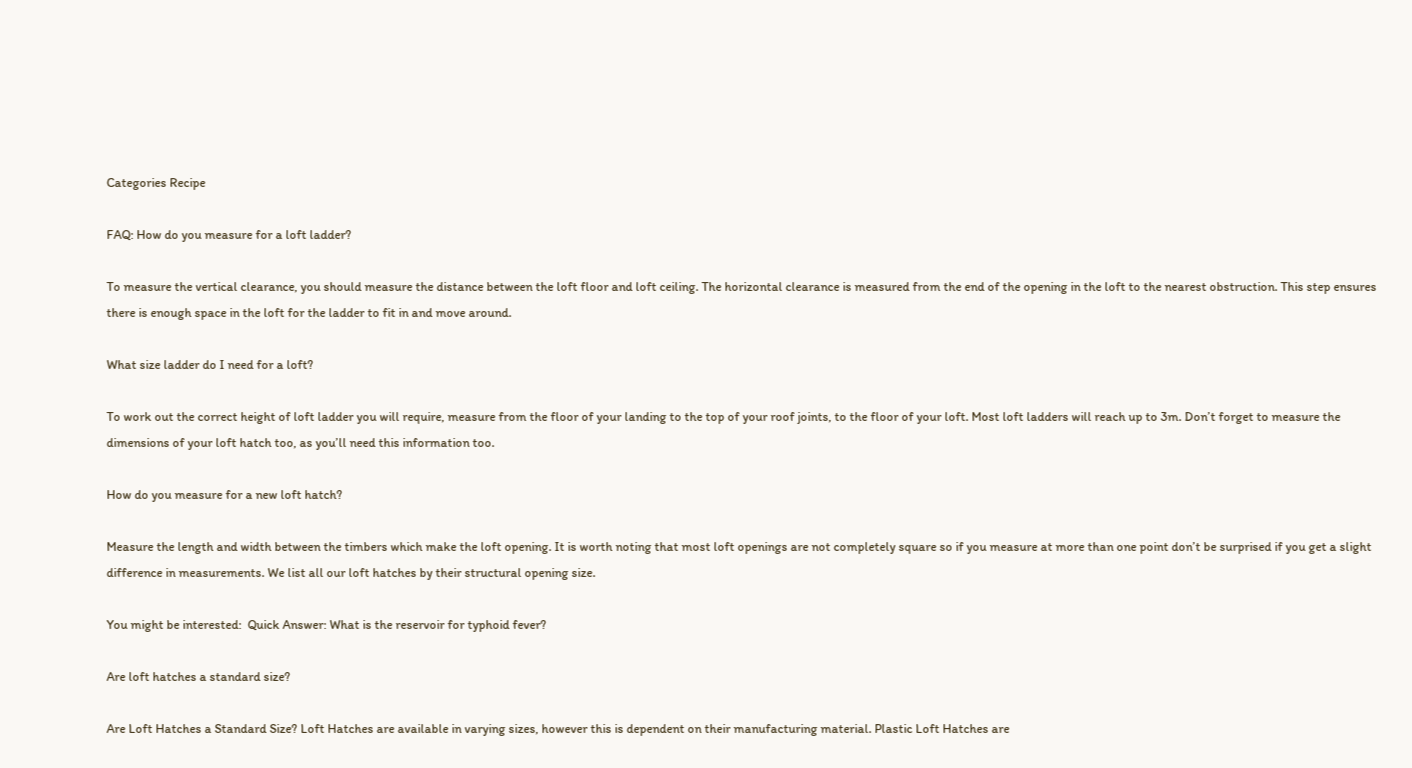Categories Recipe

FAQ: How do you measure for a loft ladder?

To measure the vertical clearance, you should measure the distance between the loft floor and loft ceiling. The horizontal clearance is measured from the end of the opening in the loft to the nearest obstruction. This step ensures there is enough space in the loft for the ladder to fit in and move around.

What size ladder do I need for a loft?

To work out the correct height of loft ladder you will require, measure from the floor of your landing to the top of your roof joints, to the floor of your loft. Most loft ladders will reach up to 3m. Don’t forget to measure the dimensions of your loft hatch too, as you’ll need this information too.

How do you measure for a new loft hatch?

Measure the length and width between the timbers which make the loft opening. It is worth noting that most loft openings are not completely square so if you measure at more than one point don’t be surprised if you get a slight difference in measurements. We list all our loft hatches by their structural opening size.

You might be interested:  Quick Answer: What is the reservoir for typhoid fever?

Are loft hatches a standard size?

Are Loft Hatches a Standard Size? Loft Hatches are available in varying sizes, however this is dependent on their manufacturing material. Plastic Loft Hatches are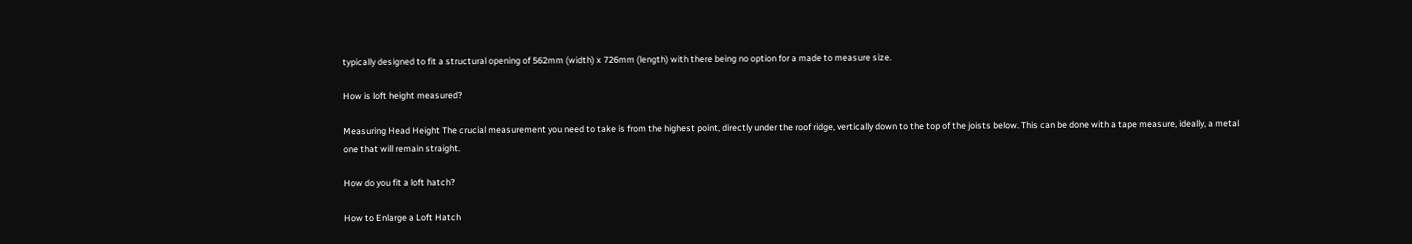typically designed to fit a structural opening of 562mm (width) x 726mm (length) with there being no option for a made to measure size.

How is loft height measured?

Measuring Head Height The crucial measurement you need to take is from the highest point, directly under the roof ridge, vertically down to the top of the joists below. This can be done with a tape measure, ideally, a metal one that will remain straight.

How do you fit a loft hatch?

How to Enlarge a Loft Hatch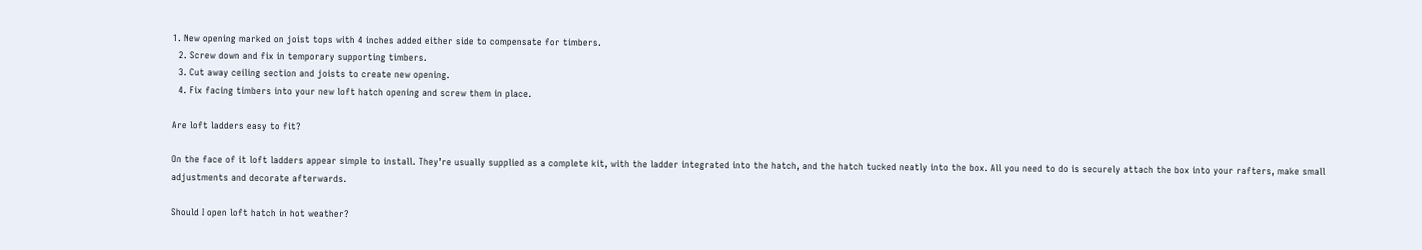1. New opening marked on joist tops with 4 inches added either side to compensate for timbers.
  2. Screw down and fix in temporary supporting timbers.
  3. Cut away ceiling section and joists to create new opening.
  4. Fix facing timbers into your new loft hatch opening and screw them in place.

Are loft ladders easy to fit?

On the face of it loft ladders appear simple to install. They’re usually supplied as a complete kit, with the ladder integrated into the hatch, and the hatch tucked neatly into the box. All you need to do is securely attach the box into your rafters, make small adjustments and decorate afterwards.

Should I open loft hatch in hot weather?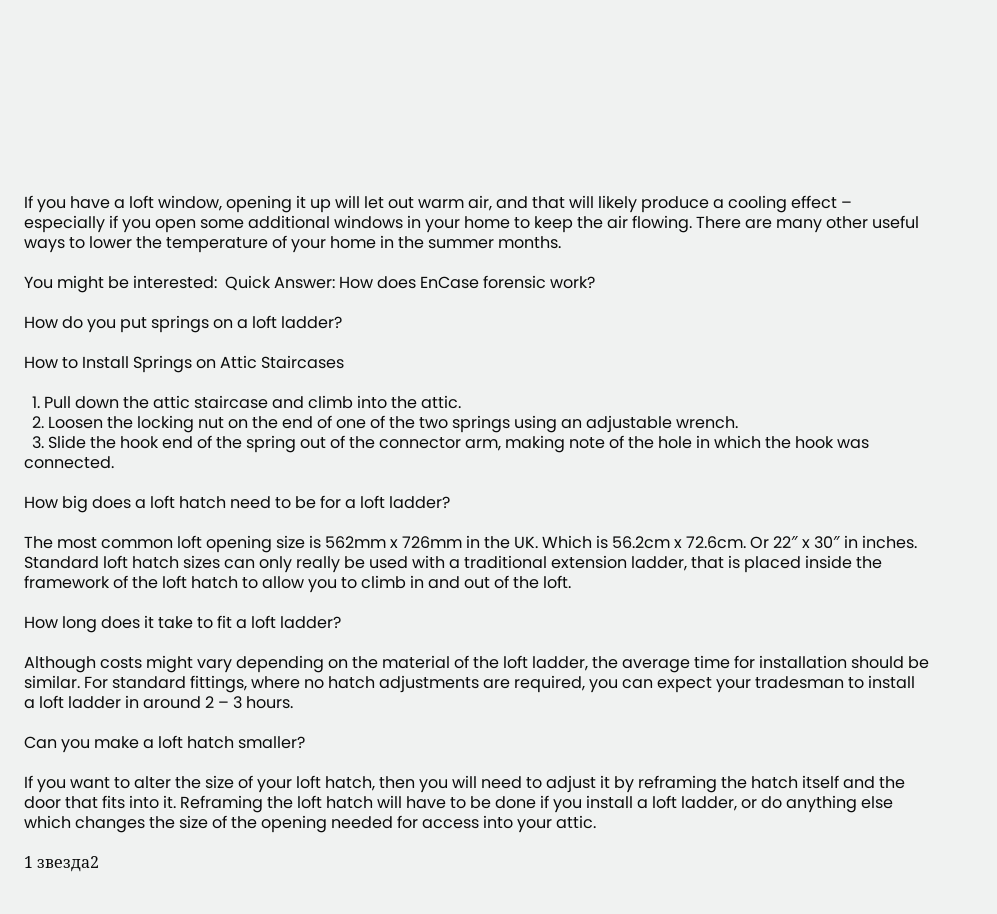If you have a loft window, opening it up will let out warm air, and that will likely produce a cooling effect – especially if you open some additional windows in your home to keep the air flowing. There are many other useful ways to lower the temperature of your home in the summer months.

You might be interested:  Quick Answer: How does EnCase forensic work?

How do you put springs on a loft ladder?

How to Install Springs on Attic Staircases

  1. Pull down the attic staircase and climb into the attic.
  2. Loosen the locking nut on the end of one of the two springs using an adjustable wrench.
  3. Slide the hook end of the spring out of the connector arm, making note of the hole in which the hook was connected.

How big does a loft hatch need to be for a loft ladder?

The most common loft opening size is 562mm x 726mm in the UK. Which is 56.2cm x 72.6cm. Or 22″ x 30″ in inches. Standard loft hatch sizes can only really be used with a traditional extension ladder, that is placed inside the framework of the loft hatch to allow you to climb in and out of the loft.

How long does it take to fit a loft ladder?

Although costs might vary depending on the material of the loft ladder, the average time for installation should be similar. For standard fittings, where no hatch adjustments are required, you can expect your tradesman to install a loft ladder in around 2 – 3 hours.

Can you make a loft hatch smaller?

If you want to alter the size of your loft hatch, then you will need to adjust it by reframing the hatch itself and the door that fits into it. Reframing the loft hatch will have to be done if you install a loft ladder, or do anything else which changes the size of the opening needed for access into your attic.

1 звезда2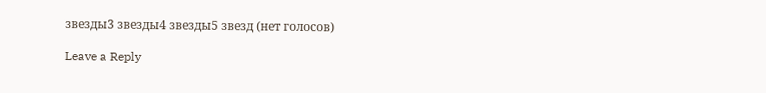звезды3 звезды4 звезды5 звезд (нет голосов)

Leave a Reply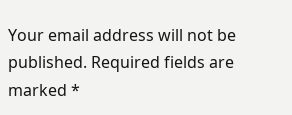Your email address will not be published. Required fields are marked *